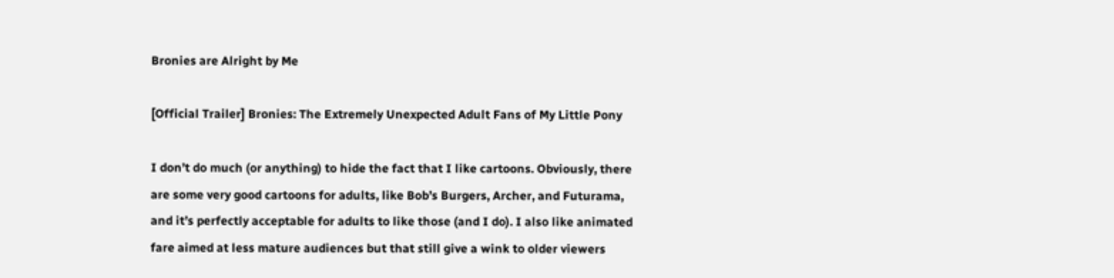Bronies are Alright by Me

[Official Trailer] Bronies: The Extremely Unexpected Adult Fans of My Little Pony

I don’t do much (or anything) to hide the fact that I like cartoons. Obviously, there are some very good cartoons for adults, like Bob’s Burgers, Archer, and Futurama, and it’s perfectly acceptable for adults to like those (and I do). I also like animated fare aimed at less mature audiences but that still give a wink to older viewers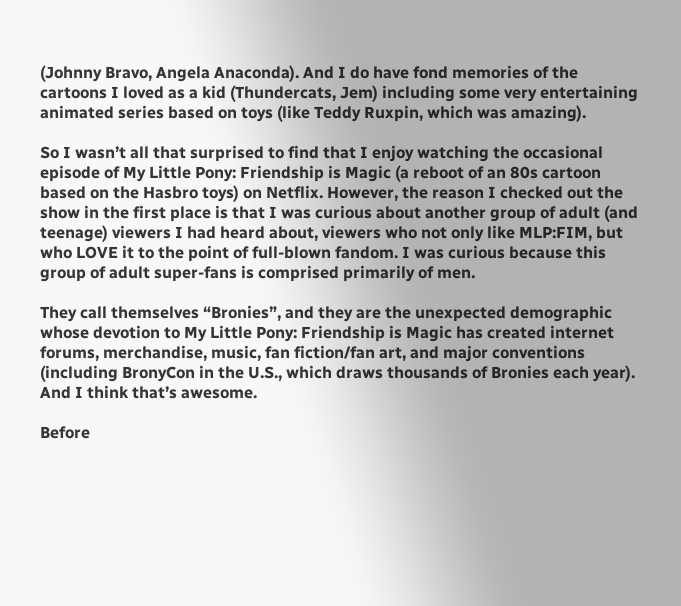(Johnny Bravo, Angela Anaconda). And I do have fond memories of the cartoons I loved as a kid (Thundercats, Jem) including some very entertaining animated series based on toys (like Teddy Ruxpin, which was amazing).

So I wasn’t all that surprised to find that I enjoy watching the occasional episode of My Little Pony: Friendship is Magic (a reboot of an 80s cartoon based on the Hasbro toys) on Netflix. However, the reason I checked out the show in the first place is that I was curious about another group of adult (and teenage) viewers I had heard about, viewers who not only like MLP:FIM, but who LOVE it to the point of full-blown fandom. I was curious because this group of adult super-fans is comprised primarily of men.

They call themselves “Bronies”, and they are the unexpected demographic whose devotion to My Little Pony: Friendship is Magic has created internet forums, merchandise, music, fan fiction/fan art, and major conventions (including BronyCon in the U.S., which draws thousands of Bronies each year). And I think that’s awesome.

Before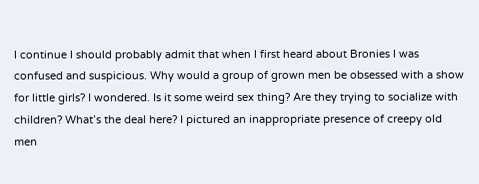I continue I should probably admit that when I first heard about Bronies I was confused and suspicious. Why would a group of grown men be obsessed with a show for little girls? I wondered. Is it some weird sex thing? Are they trying to socialize with children? What’s the deal here? I pictured an inappropriate presence of creepy old men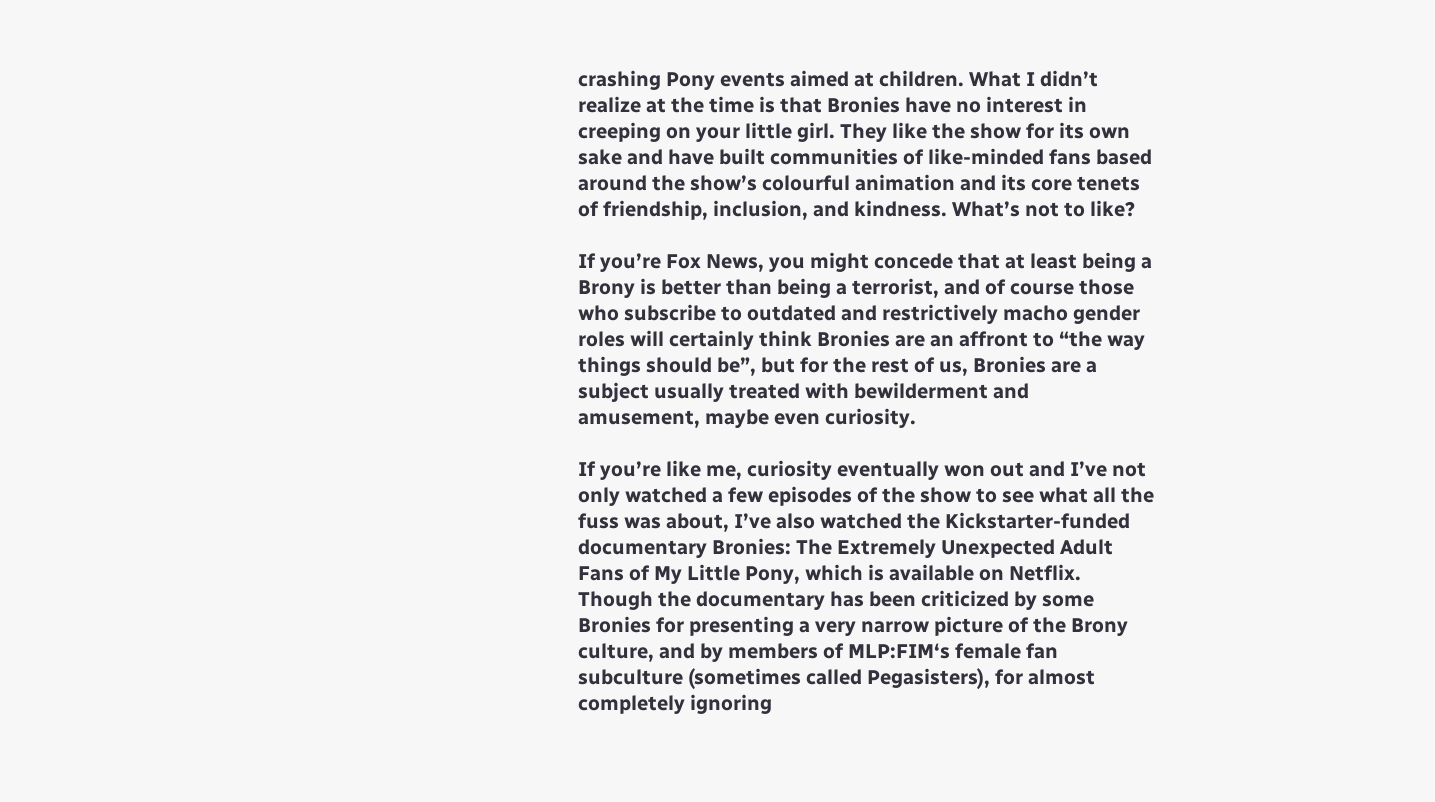crashing Pony events aimed at children. What I didn’t realize at the time is that Bronies have no interest in creeping on your little girl. They like the show for its own sake and have built communities of like-minded fans based around the show’s colourful animation and its core tenets of friendship, inclusion, and kindness. What’s not to like?

If you’re Fox News, you might concede that at least being a Brony is better than being a terrorist, and of course those who subscribe to outdated and restrictively macho gender roles will certainly think Bronies are an affront to “the way things should be”, but for the rest of us, Bronies are a subject usually treated with bewilderment and amusement, maybe even curiosity.

If you’re like me, curiosity eventually won out and I’ve not only watched a few episodes of the show to see what all the fuss was about, I’ve also watched the Kickstarter-funded documentary Bronies: The Extremely Unexpected Adult Fans of My Little Pony, which is available on Netflix. Though the documentary has been criticized by some Bronies for presenting a very narrow picture of the Brony culture, and by members of MLP:FIM‘s female fan subculture (sometimes called Pegasisters), for almost completely ignoring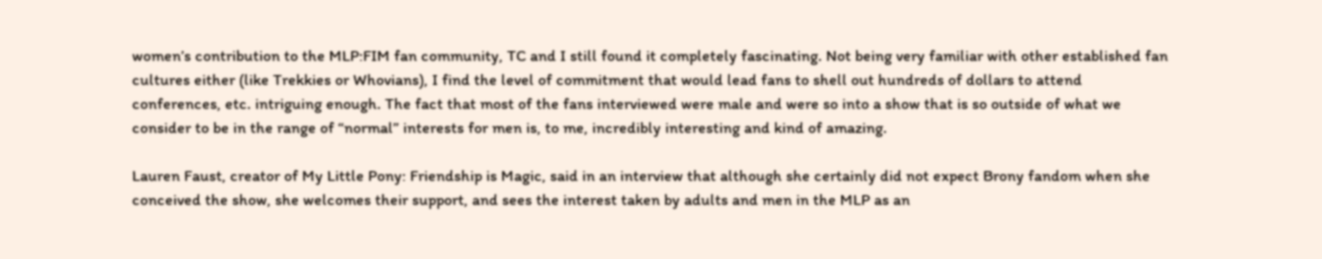women’s contribution to the MLP:FIM fan community, TC and I still found it completely fascinating. Not being very familiar with other established fan cultures either (like Trekkies or Whovians), I find the level of commitment that would lead fans to shell out hundreds of dollars to attend conferences, etc. intriguing enough. The fact that most of the fans interviewed were male and were so into a show that is so outside of what we consider to be in the range of “normal” interests for men is, to me, incredibly interesting and kind of amazing.

Lauren Faust, creator of My Little Pony: Friendship is Magic, said in an interview that although she certainly did not expect Brony fandom when she conceived the show, she welcomes their support, and sees the interest taken by adults and men in the MLP as an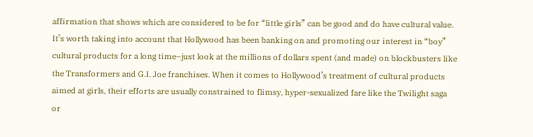affirmation that shows which are considered to be for “little girls” can be good and do have cultural value. It’s worth taking into account that Hollywood has been banking on and promoting our interest in “boy” cultural products for a long time–just look at the millions of dollars spent (and made) on blockbusters like the Transformers and G.I. Joe franchises. When it comes to Hollywood’s treatment of cultural products aimed at girls, their efforts are usually constrained to flimsy, hyper-sexualized fare like the Twilight saga or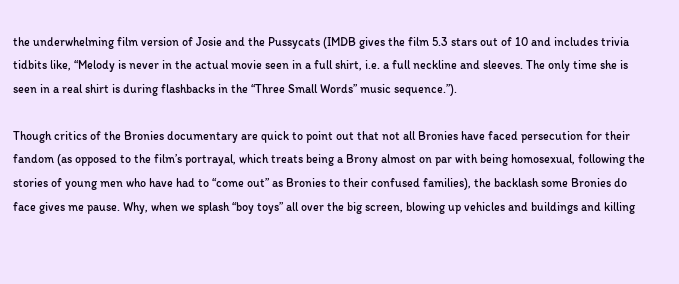the underwhelming film version of Josie and the Pussycats (IMDB gives the film 5.3 stars out of 10 and includes trivia tidbits like, “Melody is never in the actual movie seen in a full shirt, i.e. a full neckline and sleeves. The only time she is seen in a real shirt is during flashbacks in the “Three Small Words” music sequence.”).

Though critics of the Bronies documentary are quick to point out that not all Bronies have faced persecution for their fandom (as opposed to the film’s portrayal, which treats being a Brony almost on par with being homosexual, following the stories of young men who have had to “come out” as Bronies to their confused families), the backlash some Bronies do face gives me pause. Why, when we splash “boy toys” all over the big screen, blowing up vehicles and buildings and killing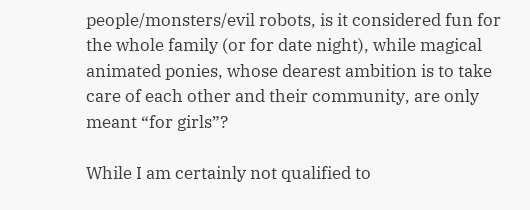people/monsters/evil robots, is it considered fun for the whole family (or for date night), while magical animated ponies, whose dearest ambition is to take care of each other and their community, are only meant “for girls”?

While I am certainly not qualified to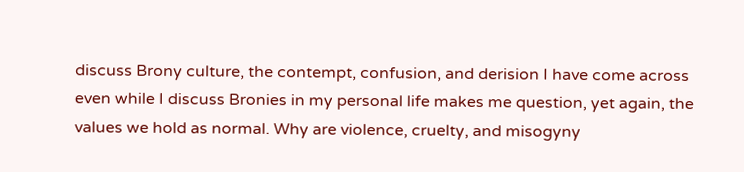discuss Brony culture, the contempt, confusion, and derision I have come across even while I discuss Bronies in my personal life makes me question, yet again, the values we hold as normal. Why are violence, cruelty, and misogyny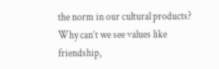the norm in our cultural products? Why can’t we see values like friendship,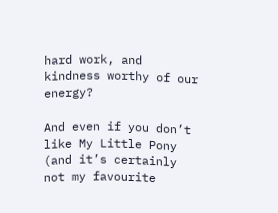hard work, and kindness worthy of our energy?

And even if you don’t like My Little Pony (and it’s certainly not my favourite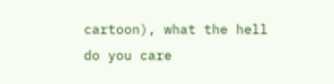cartoon), what the hell do you care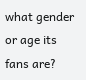what gender or age its fans are?